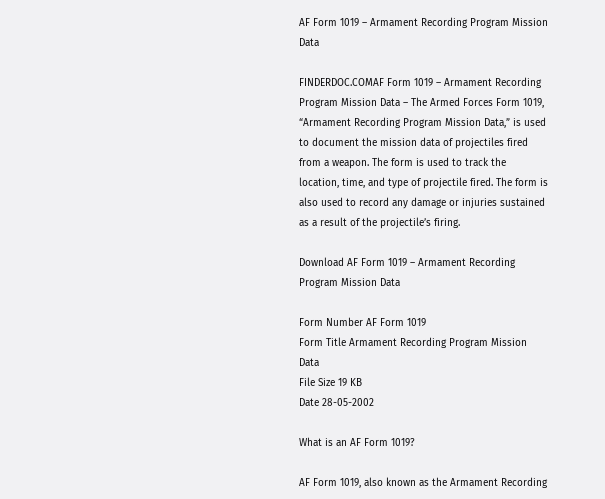AF Form 1019 – Armament Recording Program Mission Data

FINDERDOC.COMAF Form 1019 – Armament Recording Program Mission Data – The Armed Forces Form 1019, “Armament Recording Program Mission Data,” is used to document the mission data of projectiles fired from a weapon. The form is used to track the location, time, and type of projectile fired. The form is also used to record any damage or injuries sustained as a result of the projectile’s firing.

Download AF Form 1019 – Armament Recording Program Mission Data

Form Number AF Form 1019
Form Title Armament Recording Program Mission Data
File Size 19 KB
Date 28-05-2002

What is an AF Form 1019?

AF Form 1019, also known as the Armament Recording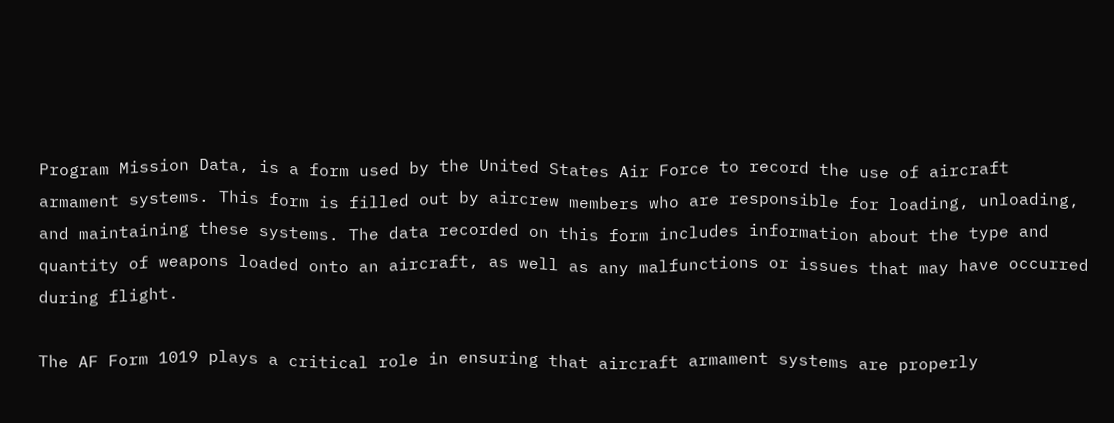Program Mission Data, is a form used by the United States Air Force to record the use of aircraft armament systems. This form is filled out by aircrew members who are responsible for loading, unloading, and maintaining these systems. The data recorded on this form includes information about the type and quantity of weapons loaded onto an aircraft, as well as any malfunctions or issues that may have occurred during flight.

The AF Form 1019 plays a critical role in ensuring that aircraft armament systems are properly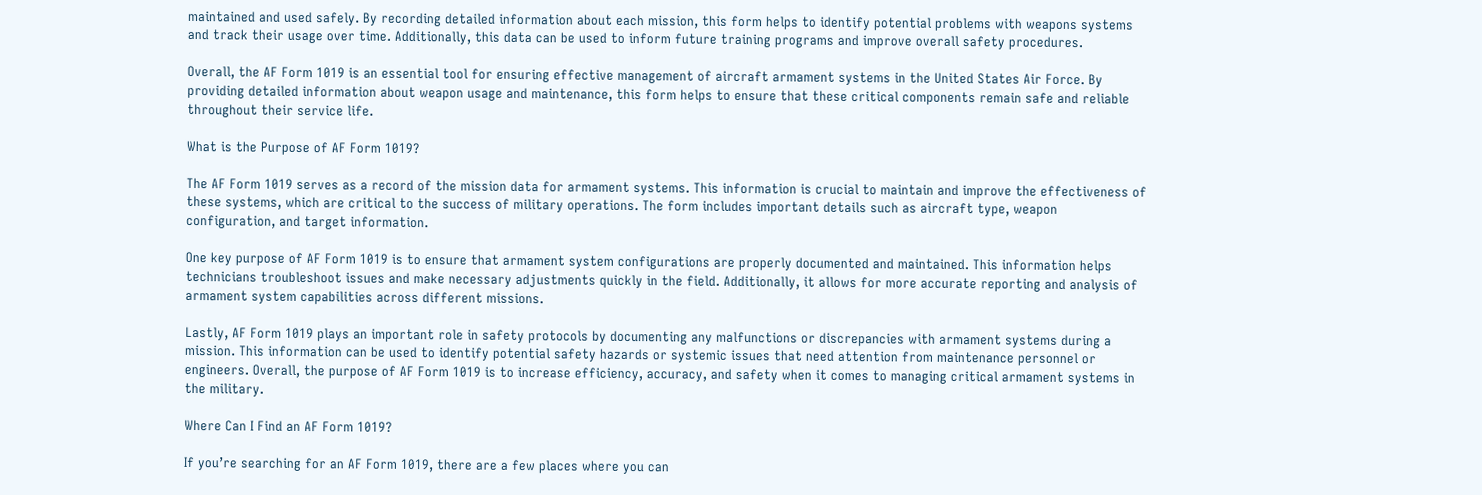maintained and used safely. By recording detailed information about each mission, this form helps to identify potential problems with weapons systems and track their usage over time. Additionally, this data can be used to inform future training programs and improve overall safety procedures.

Overall, the AF Form 1019 is an essential tool for ensuring effective management of aircraft armament systems in the United States Air Force. By providing detailed information about weapon usage and maintenance, this form helps to ensure that these critical components remain safe and reliable throughout their service life.

What is the Purpose of AF Form 1019?

The AF Form 1019 serves as a record of the mission data for armament systems. This information is crucial to maintain and improve the effectiveness of these systems, which are critical to the success of military operations. The form includes important details such as aircraft type, weapon configuration, and target information.

One key purpose of AF Form 1019 is to ensure that armament system configurations are properly documented and maintained. This information helps technicians troubleshoot issues and make necessary adjustments quickly in the field. Additionally, it allows for more accurate reporting and analysis of armament system capabilities across different missions.

Lastly, AF Form 1019 plays an important role in safety protocols by documenting any malfunctions or discrepancies with armament systems during a mission. This information can be used to identify potential safety hazards or systemic issues that need attention from maintenance personnel or engineers. Overall, the purpose of AF Form 1019 is to increase efficiency, accuracy, and safety when it comes to managing critical armament systems in the military.

Where Can I Find an AF Form 1019?

If you’re searching for an AF Form 1019, there are a few places where you can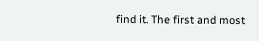find it. The first and most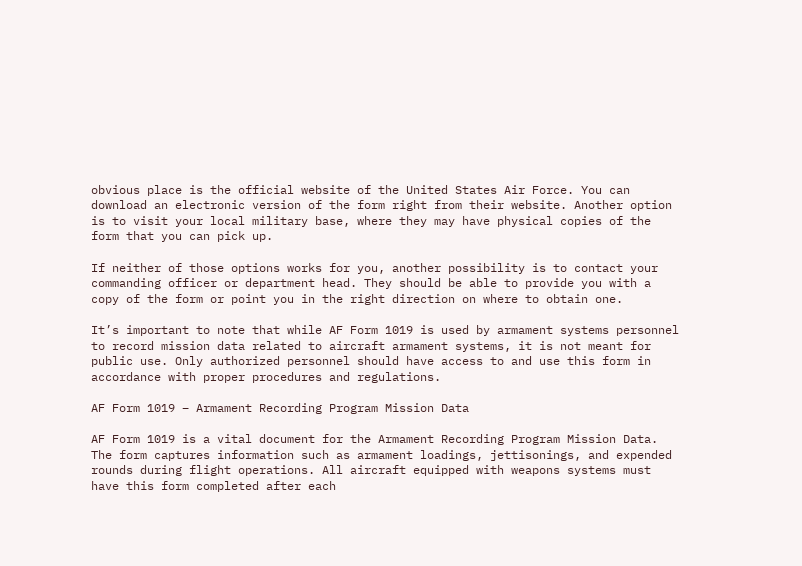obvious place is the official website of the United States Air Force. You can download an electronic version of the form right from their website. Another option is to visit your local military base, where they may have physical copies of the form that you can pick up.

If neither of those options works for you, another possibility is to contact your commanding officer or department head. They should be able to provide you with a copy of the form or point you in the right direction on where to obtain one.

It’s important to note that while AF Form 1019 is used by armament systems personnel to record mission data related to aircraft armament systems, it is not meant for public use. Only authorized personnel should have access to and use this form in accordance with proper procedures and regulations.

AF Form 1019 – Armament Recording Program Mission Data

AF Form 1019 is a vital document for the Armament Recording Program Mission Data. The form captures information such as armament loadings, jettisonings, and expended rounds during flight operations. All aircraft equipped with weapons systems must have this form completed after each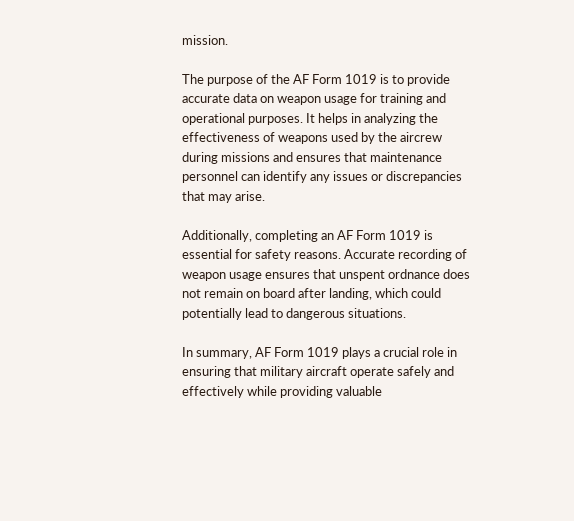mission.

The purpose of the AF Form 1019 is to provide accurate data on weapon usage for training and operational purposes. It helps in analyzing the effectiveness of weapons used by the aircrew during missions and ensures that maintenance personnel can identify any issues or discrepancies that may arise.

Additionally, completing an AF Form 1019 is essential for safety reasons. Accurate recording of weapon usage ensures that unspent ordnance does not remain on board after landing, which could potentially lead to dangerous situations.

In summary, AF Form 1019 plays a crucial role in ensuring that military aircraft operate safely and effectively while providing valuable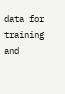data for training and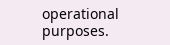operational purposes.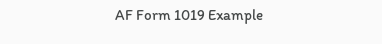AF Form 1019 Example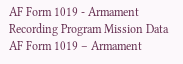AF Form 1019 - Armament Recording Program Mission Data
AF Form 1019 – Armament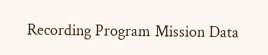Recording Program Mission Data